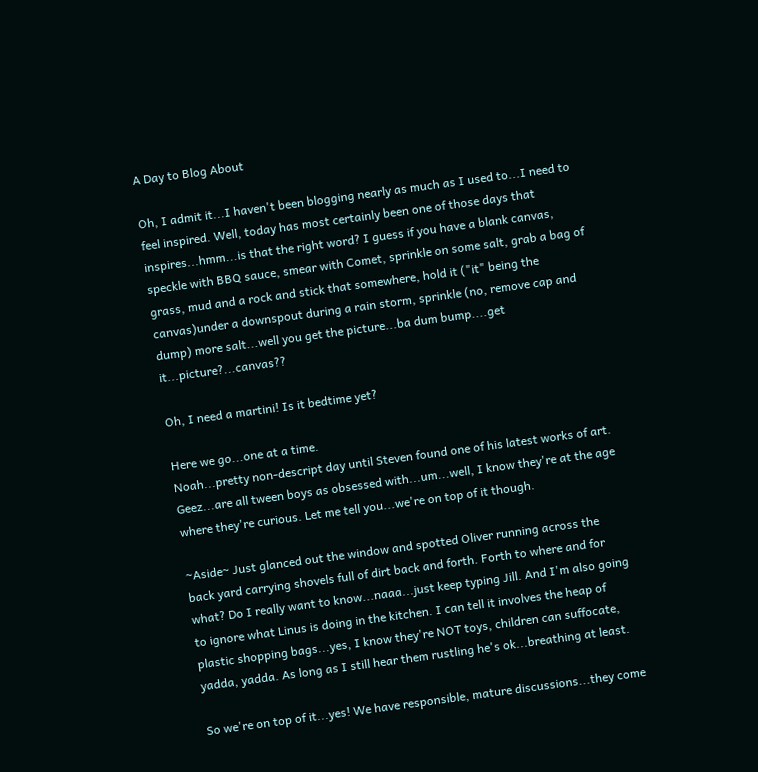A Day to Blog About

Oh, I admit it...I haven't been blogging nearly as much as I used to...I need to feel inspired. Well, today has most certainly been one of those days that inspires...hmm...is that the right word? I guess if you have a blank canvas, speckle with BBQ sauce, smear with Comet, sprinkle on some salt, grab a bag of grass, mud and a rock and stick that somewhere, hold it ("it" being the canvas)under a downspout during a rain storm, sprinkle (no, remove cap and dump) more salt...well you get the picture...ba dum bump....get it...picture?...canvas??

Oh, I need a martini! Is it bedtime yet?

Here we go...one at a time.
Noah...pretty non-descript day until Steven found one of his latest works of art. Geez...are all tween boys as obsessed with...um...well, I know they're at the age where they're curious. Let me tell you...we're on top of it though.

~Aside~ Just glanced out the window and spotted Oliver running across the back yard carrying shovels full of dirt back and forth. Forth to where and for what? Do I really want to know...naaa...just keep typing Jill. And I'm also going to ignore what Linus is doing in the kitchen. I can tell it involves the heap of plastic shopping bags...yes, I know they're NOT toys, children can suffocate, yadda, yadda. As long as I still hear them rustling he's ok...breathing at least.

So we're on top of it...yes! We have responsible, mature discussions...they come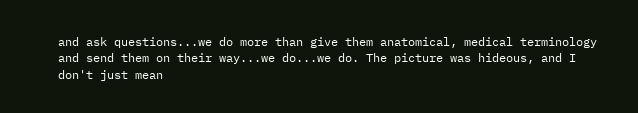and ask questions...we do more than give them anatomical, medical terminology and send them on their way...we do...we do. The picture was hideous, and I don't just mean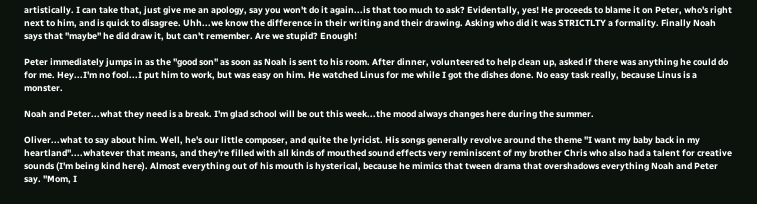artistically. I can take that, just give me an apology, say you won't do it again...is that too much to ask? Evidentally, yes! He proceeds to blame it on Peter, who's right next to him, and is quick to disagree. Uhh...we know the difference in their writing and their drawing. Asking who did it was STRICTLTY a formality. Finally Noah says that "maybe" he did draw it, but can't remember. Are we stupid? Enough!

Peter immediately jumps in as the "good son" as soon as Noah is sent to his room. After dinner, volunteered to help clean up, asked if there was anything he could do for me. Hey...I'm no fool...I put him to work, but was easy on him. He watched Linus for me while I got the dishes done. No easy task really, because Linus is a monster.

Noah and Peter...what they need is a break. I'm glad school will be out this week...the mood always changes here during the summer.

Oliver...what to say about him. Well, he's our little composer, and quite the lyricist. His songs generally revolve around the theme "I want my baby back in my heartland"....whatever that means, and they're filled with all kinds of mouthed sound effects very reminiscent of my brother Chris who also had a talent for creative sounds (I'm being kind here). Almost everything out of his mouth is hysterical, because he mimics that tween drama that overshadows everything Noah and Peter say. "Mom, I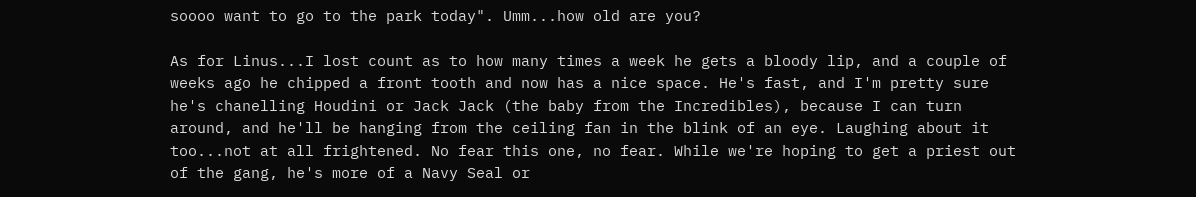soooo want to go to the park today". Umm...how old are you?

As for Linus...I lost count as to how many times a week he gets a bloody lip, and a couple of weeks ago he chipped a front tooth and now has a nice space. He's fast, and I'm pretty sure he's chanelling Houdini or Jack Jack (the baby from the Incredibles), because I can turn around, and he'll be hanging from the ceiling fan in the blink of an eye. Laughing about it too...not at all frightened. No fear this one, no fear. While we're hoping to get a priest out of the gang, he's more of a Navy Seal or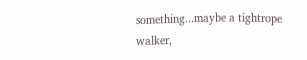something...maybe a tightrope walker,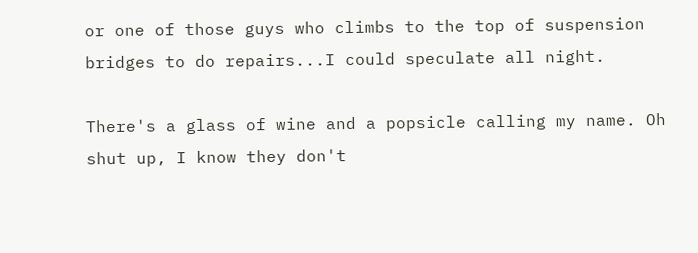or one of those guys who climbs to the top of suspension bridges to do repairs...I could speculate all night.

There's a glass of wine and a popsicle calling my name. Oh shut up, I know they don't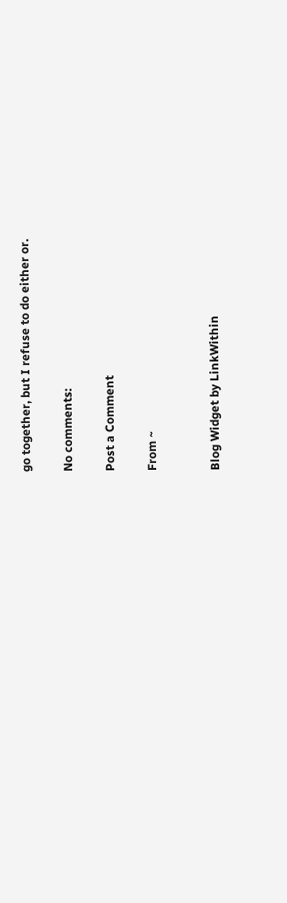go together, but I refuse to do either or.

No comments:

Post a Comment

From ~


Blog Widget by LinkWithin